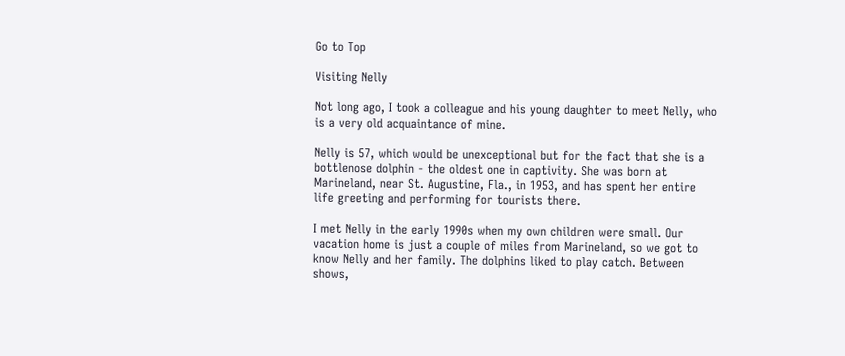Go to Top

Visiting Nelly

Not long ago, I took a colleague and his young daughter to meet Nelly, who is a very old acquaintance of mine.

Nelly is 57, which would be unexceptional but for the fact that she is a bottlenose dolphin - the oldest one in captivity. She was born at Marineland, near St. Augustine, Fla., in 1953, and has spent her entire life greeting and performing for tourists there.

I met Nelly in the early 1990s when my own children were small. Our vacation home is just a couple of miles from Marineland, so we got to know Nelly and her family. The dolphins liked to play catch. Between shows,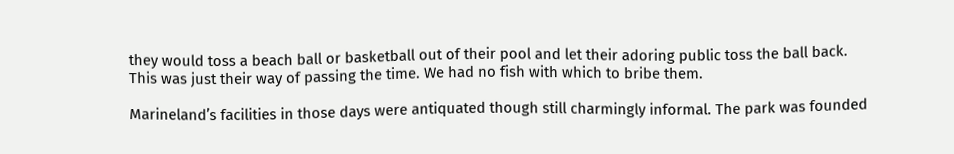they would toss a beach ball or basketball out of their pool and let their adoring public toss the ball back. This was just their way of passing the time. We had no fish with which to bribe them.

Marineland’s facilities in those days were antiquated though still charmingly informal. The park was founded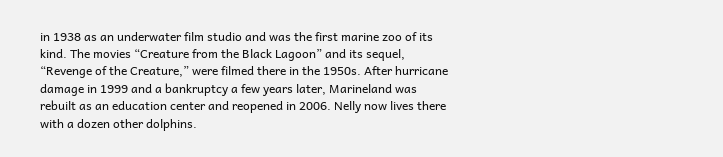in 1938 as an underwater film studio and was the first marine zoo of its kind. The movies “Creature from the Black Lagoon” and its sequel, “Revenge of the Creature,” were filmed there in the 1950s. After hurricane damage in 1999 and a bankruptcy a few years later, Marineland was rebuilt as an education center and reopened in 2006. Nelly now lives there with a dozen other dolphins.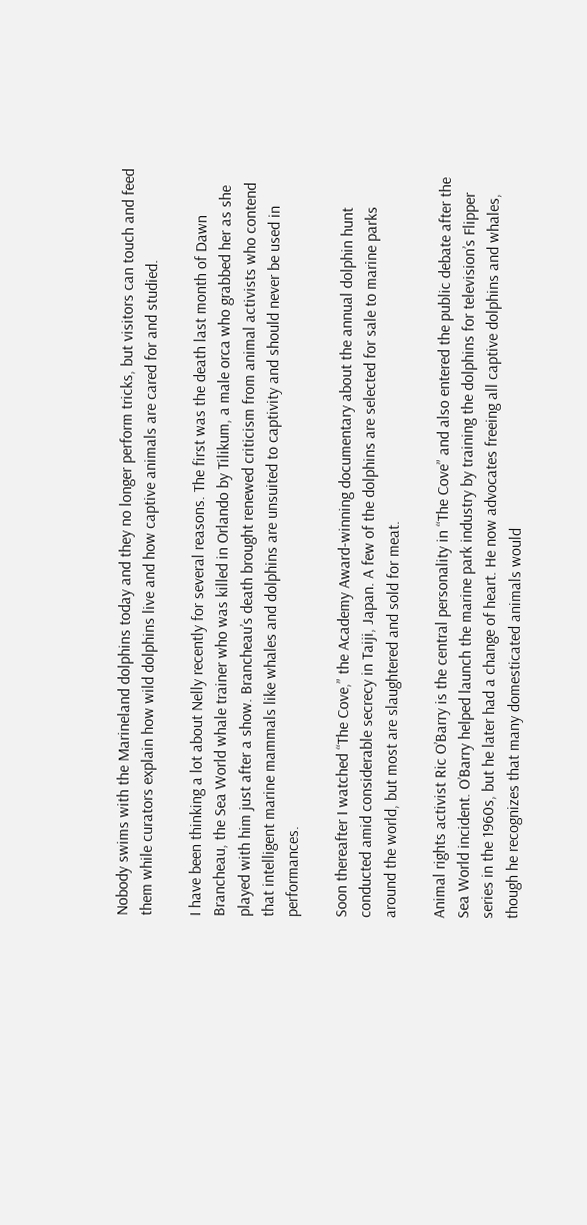Nobody swims with the Marineland dolphins today and they no longer perform tricks, but visitors can touch and feed them while curators explain how wild dolphins live and how captive animals are cared for and studied.

I have been thinking a lot about Nelly recently for several reasons. The first was the death last month of Dawn Brancheau, the Sea World whale trainer who was killed in Orlando by Tilikum, a male orca who grabbed her as she played with him just after a show. Brancheau’s death brought renewed criticism from animal activists who contend that intelligent marine mammals like whales and dolphins are unsuited to captivity and should never be used in performances.

Soon thereafter I watched “The Cove,” the Academy Award-winning documentary about the annual dolphin hunt conducted amid considerable secrecy in Taiji, Japan. A few of the dolphins are selected for sale to marine parks around the world, but most are slaughtered and sold for meat.

Animal rights activist Ric O’Barry is the central personality in “The Cove” and also entered the public debate after the Sea World incident. O’Barry helped launch the marine park industry by training the dolphins for television’s Flipper series in the 1960s, but he later had a change of heart. He now advocates freeing all captive dolphins and whales, though he recognizes that many domesticated animals would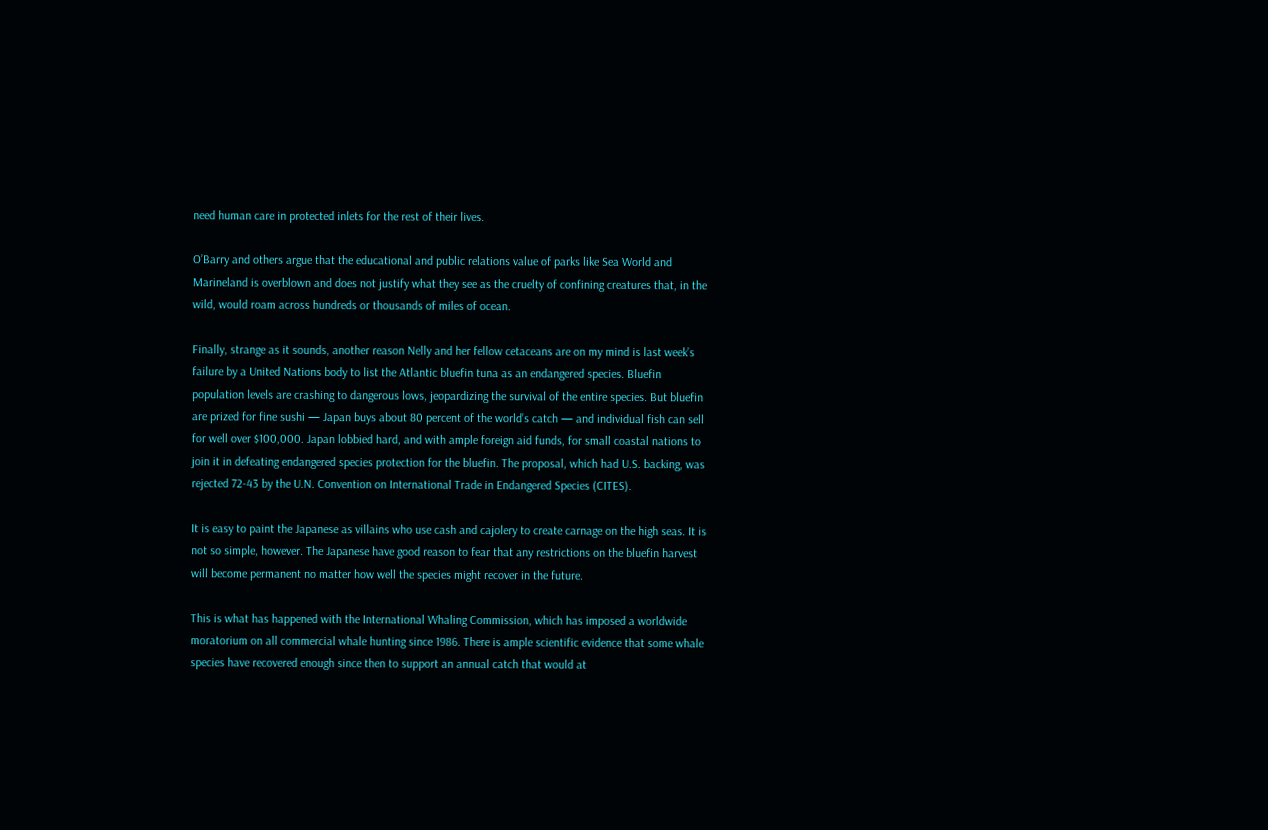need human care in protected inlets for the rest of their lives.

O’Barry and others argue that the educational and public relations value of parks like Sea World and Marineland is overblown and does not justify what they see as the cruelty of confining creatures that, in the wild, would roam across hundreds or thousands of miles of ocean.

Finally, strange as it sounds, another reason Nelly and her fellow cetaceans are on my mind is last week’s failure by a United Nations body to list the Atlantic bluefin tuna as an endangered species. Bluefin population levels are crashing to dangerous lows, jeopardizing the survival of the entire species. But bluefin are prized for fine sushi — Japan buys about 80 percent of the world’s catch — and individual fish can sell for well over $100,000. Japan lobbied hard, and with ample foreign aid funds, for small coastal nations to join it in defeating endangered species protection for the bluefin. The proposal, which had U.S. backing, was rejected 72-43 by the U.N. Convention on International Trade in Endangered Species (CITES).

It is easy to paint the Japanese as villains who use cash and cajolery to create carnage on the high seas. It is not so simple, however. The Japanese have good reason to fear that any restrictions on the bluefin harvest will become permanent no matter how well the species might recover in the future.

This is what has happened with the International Whaling Commission, which has imposed a worldwide moratorium on all commercial whale hunting since 1986. There is ample scientific evidence that some whale species have recovered enough since then to support an annual catch that would at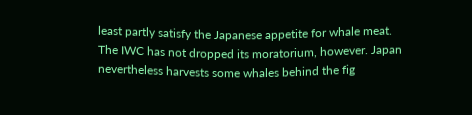least partly satisfy the Japanese appetite for whale meat. The IWC has not dropped its moratorium, however. Japan nevertheless harvests some whales behind the fig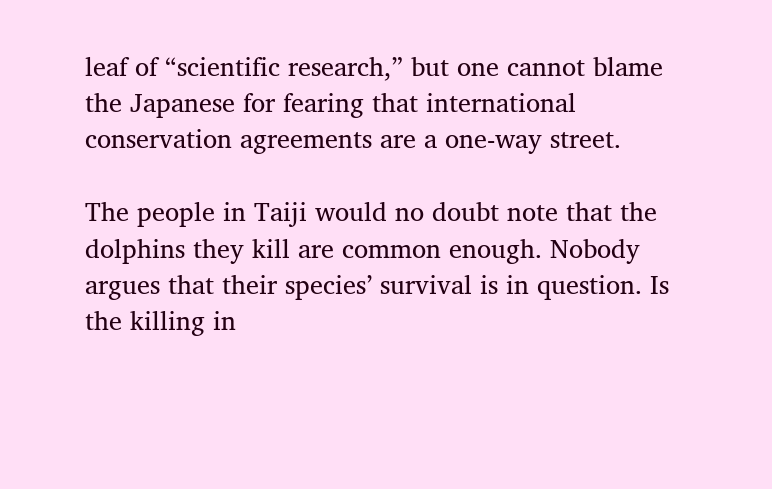leaf of “scientific research,” but one cannot blame the Japanese for fearing that international conservation agreements are a one-way street.

The people in Taiji would no doubt note that the dolphins they kill are common enough. Nobody argues that their species’ survival is in question. Is the killing in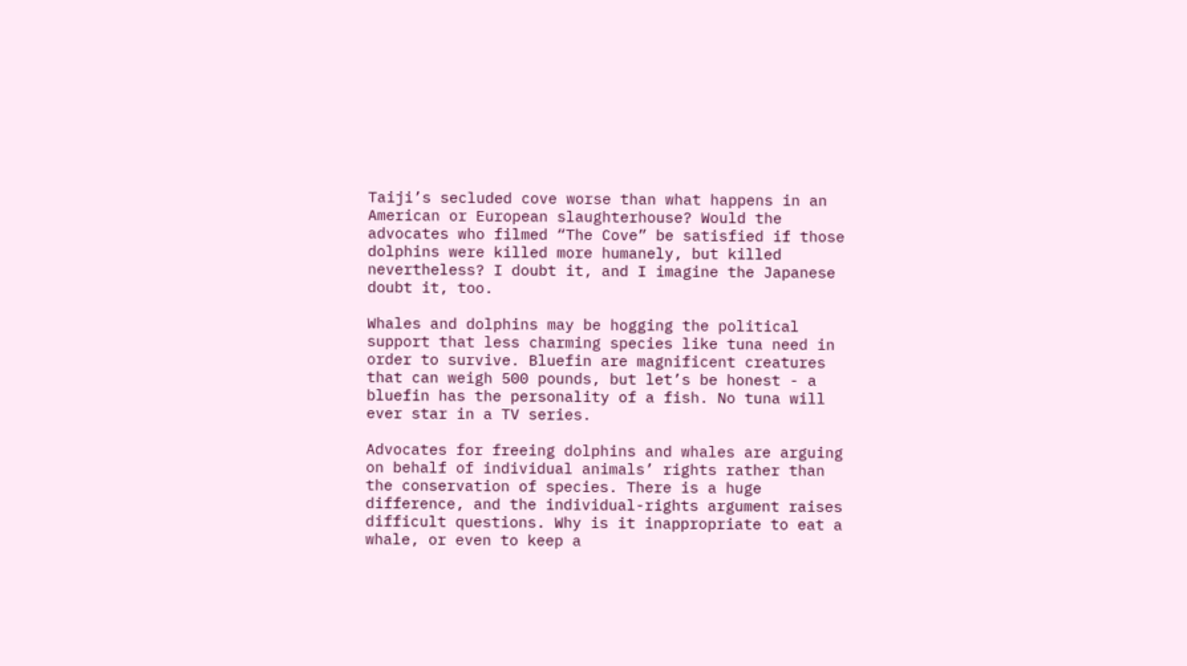Taiji’s secluded cove worse than what happens in an American or European slaughterhouse? Would the advocates who filmed “The Cove” be satisfied if those dolphins were killed more humanely, but killed nevertheless? I doubt it, and I imagine the Japanese doubt it, too.

Whales and dolphins may be hogging the political support that less charming species like tuna need in order to survive. Bluefin are magnificent creatures that can weigh 500 pounds, but let’s be honest - a bluefin has the personality of a fish. No tuna will ever star in a TV series.

Advocates for freeing dolphins and whales are arguing on behalf of individual animals’ rights rather than the conservation of species. There is a huge difference, and the individual-rights argument raises difficult questions. Why is it inappropriate to eat a whale, or even to keep a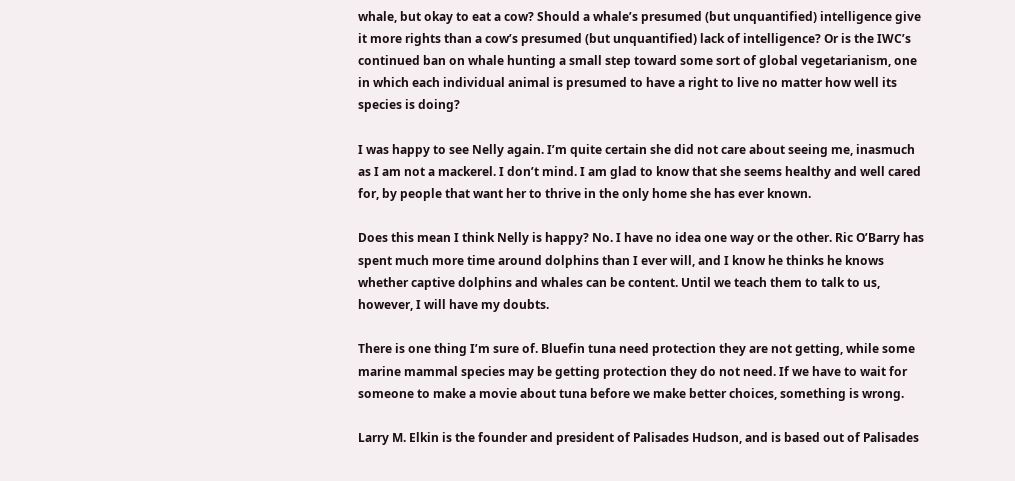whale, but okay to eat a cow? Should a whale’s presumed (but unquantified) intelligence give it more rights than a cow’s presumed (but unquantified) lack of intelligence? Or is the IWC’s continued ban on whale hunting a small step toward some sort of global vegetarianism, one in which each individual animal is presumed to have a right to live no matter how well its species is doing?

I was happy to see Nelly again. I’m quite certain she did not care about seeing me, inasmuch as I am not a mackerel. I don’t mind. I am glad to know that she seems healthy and well cared for, by people that want her to thrive in the only home she has ever known.

Does this mean I think Nelly is happy? No. I have no idea one way or the other. Ric O’Barry has spent much more time around dolphins than I ever will, and I know he thinks he knows whether captive dolphins and whales can be content. Until we teach them to talk to us, however, I will have my doubts.

There is one thing I’m sure of. Bluefin tuna need protection they are not getting, while some marine mammal species may be getting protection they do not need. If we have to wait for someone to make a movie about tuna before we make better choices, something is wrong.

Larry M. Elkin is the founder and president of Palisades Hudson, and is based out of Palisades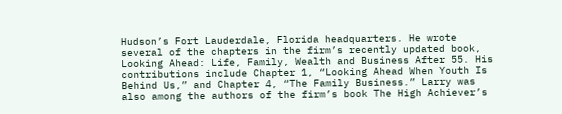Hudson’s Fort Lauderdale, Florida headquarters. He wrote several of the chapters in the firm’s recently updated book, Looking Ahead: Life, Family, Wealth and Business After 55. His contributions include Chapter 1, “Looking Ahead When Youth Is Behind Us,” and Chapter 4, “The Family Business.” Larry was also among the authors of the firm’s book The High Achiever’s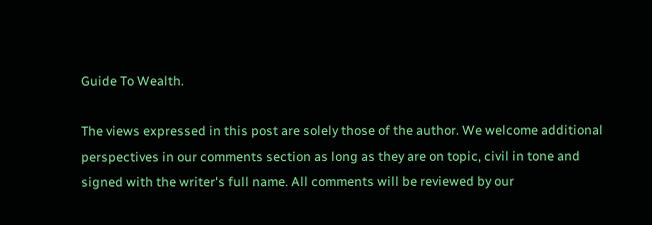Guide To Wealth.

The views expressed in this post are solely those of the author. We welcome additional perspectives in our comments section as long as they are on topic, civil in tone and signed with the writer's full name. All comments will be reviewed by our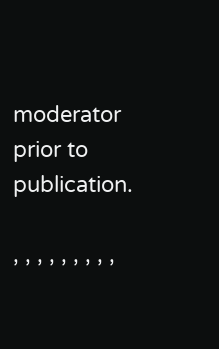moderator prior to publication.

, , , , , , , , ,